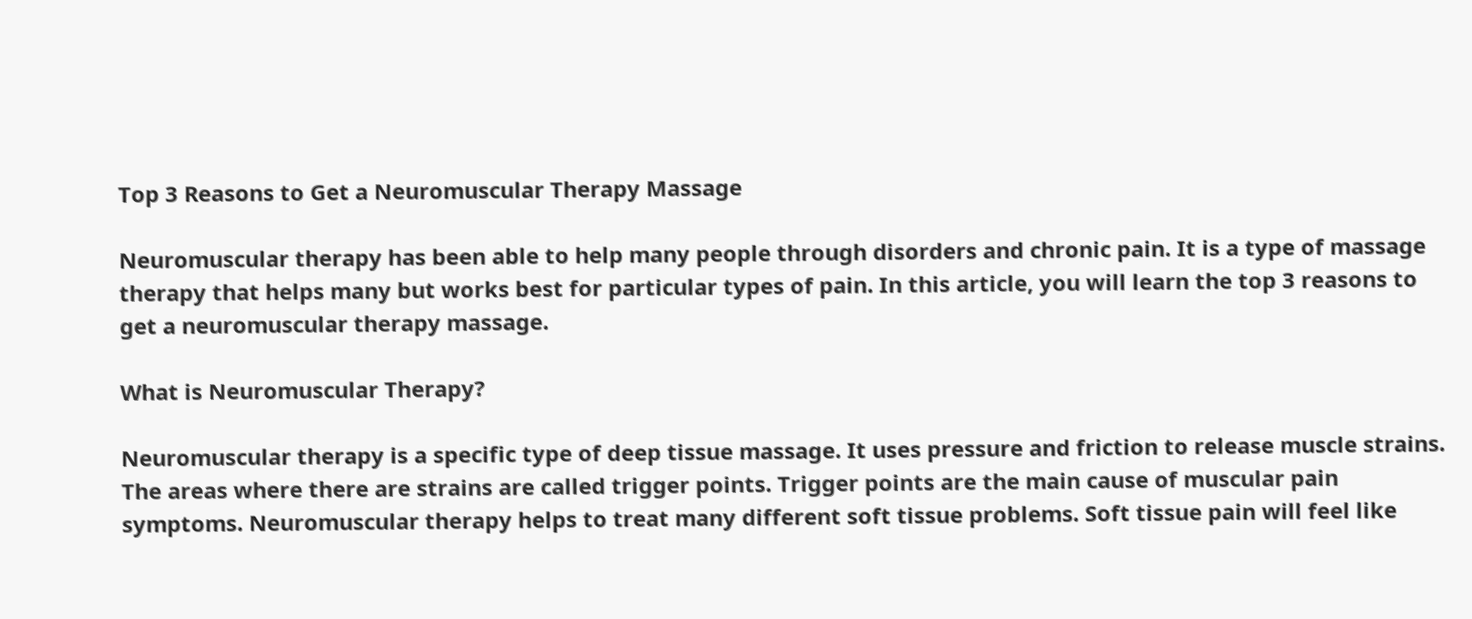Top 3 Reasons to Get a Neuromuscular Therapy Massage

Neuromuscular therapy has been able to help many people through disorders and chronic pain. It is a type of massage therapy that helps many but works best for particular types of pain. In this article, you will learn the top 3 reasons to get a neuromuscular therapy massage.

What is Neuromuscular Therapy?

Neuromuscular therapy is a specific type of deep tissue massage. It uses pressure and friction to release muscle strains. The areas where there are strains are called trigger points. Trigger points are the main cause of muscular pain symptoms. Neuromuscular therapy helps to treat many different soft tissue problems. Soft tissue pain will feel like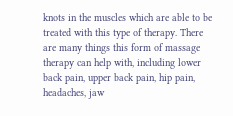knots in the muscles which are able to be treated with this type of therapy. There are many things this form of massage therapy can help with, including lower back pain, upper back pain, hip pain, headaches, jaw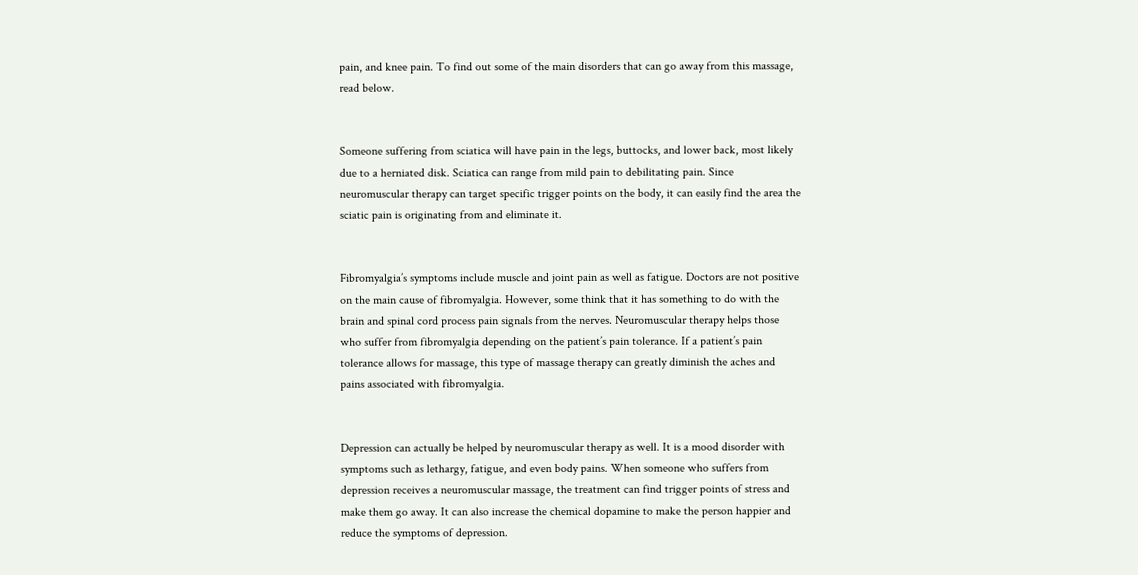pain, and knee pain. To find out some of the main disorders that can go away from this massage, read below.


Someone suffering from sciatica will have pain in the legs, buttocks, and lower back, most likely due to a herniated disk. Sciatica can range from mild pain to debilitating pain. Since neuromuscular therapy can target specific trigger points on the body, it can easily find the area the sciatic pain is originating from and eliminate it.


Fibromyalgia’s symptoms include muscle and joint pain as well as fatigue. Doctors are not positive on the main cause of fibromyalgia. However, some think that it has something to do with the brain and spinal cord process pain signals from the nerves. Neuromuscular therapy helps those who suffer from fibromyalgia depending on the patient’s pain tolerance. If a patient’s pain tolerance allows for massage, this type of massage therapy can greatly diminish the aches and pains associated with fibromyalgia.


Depression can actually be helped by neuromuscular therapy as well. It is a mood disorder with symptoms such as lethargy, fatigue, and even body pains. When someone who suffers from depression receives a neuromuscular massage, the treatment can find trigger points of stress and make them go away. It can also increase the chemical dopamine to make the person happier and reduce the symptoms of depression.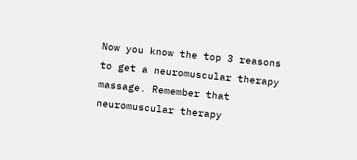Now you know the top 3 reasons to get a neuromuscular therapy massage. Remember that neuromuscular therapy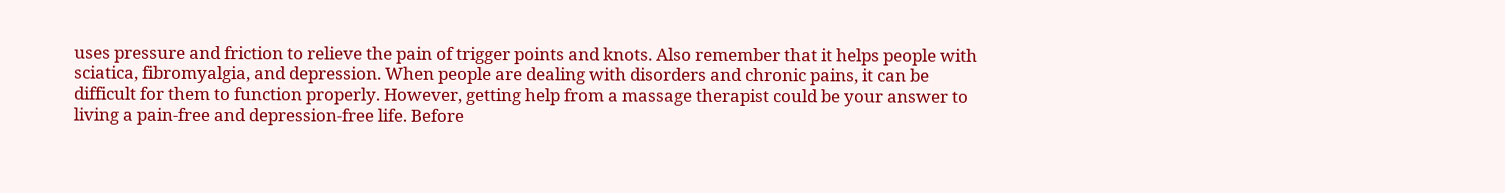uses pressure and friction to relieve the pain of trigger points and knots. Also remember that it helps people with sciatica, fibromyalgia, and depression. When people are dealing with disorders and chronic pains, it can be difficult for them to function properly. However, getting help from a massage therapist could be your answer to living a pain-free and depression-free life. Before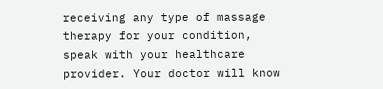receiving any type of massage therapy for your condition, speak with your healthcare provider. Your doctor will know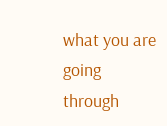what you are going through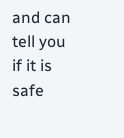and can tell you if it is safe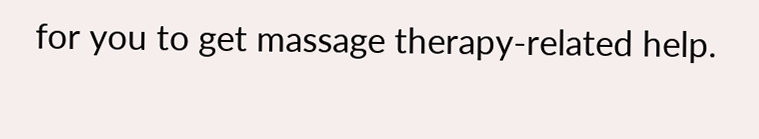for you to get massage therapy-related help.